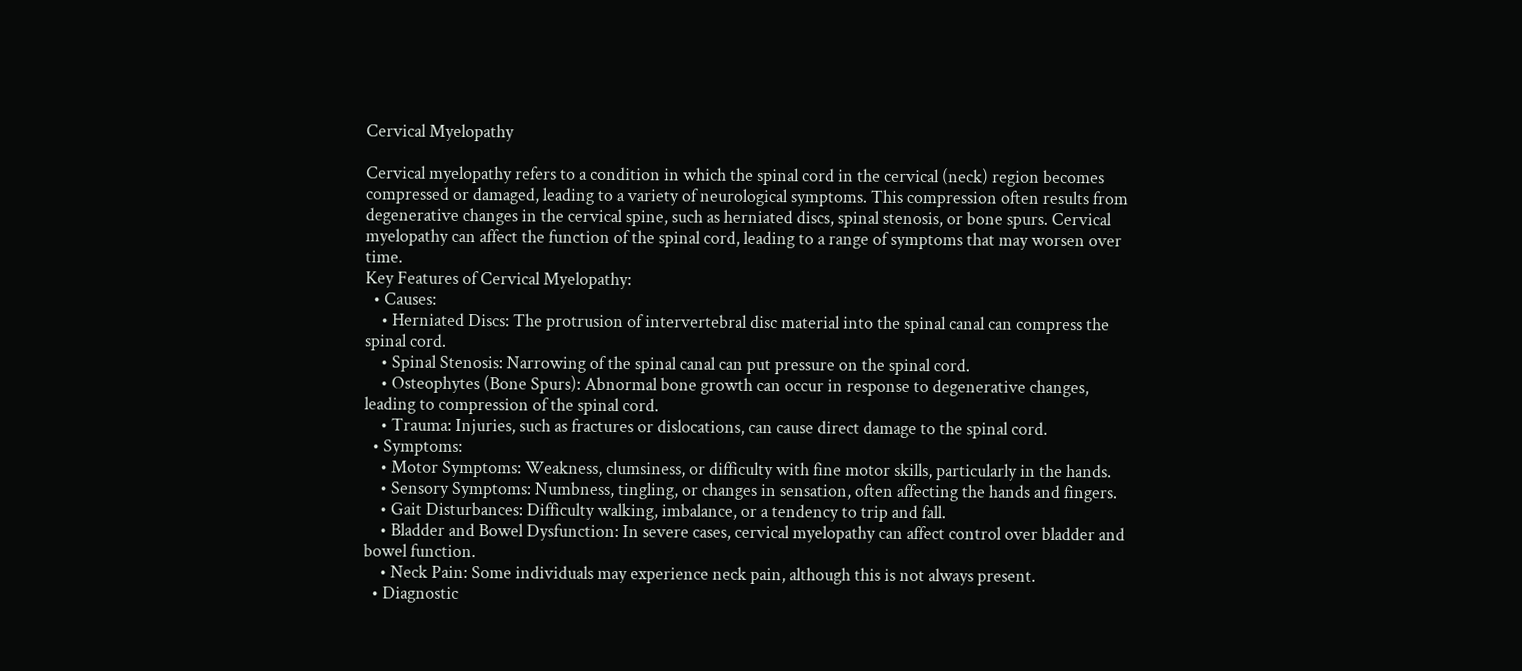Cervical Myelopathy

Cervical myelopathy refers to a condition in which the spinal cord in the cervical (neck) region becomes compressed or damaged, leading to a variety of neurological symptoms. This compression often results from degenerative changes in the cervical spine, such as herniated discs, spinal stenosis, or bone spurs. Cervical myelopathy can affect the function of the spinal cord, leading to a range of symptoms that may worsen over time.
Key Features of Cervical Myelopathy:
  • Causes:
    • Herniated Discs: The protrusion of intervertebral disc material into the spinal canal can compress the spinal cord.
    • Spinal Stenosis: Narrowing of the spinal canal can put pressure on the spinal cord.
    • Osteophytes (Bone Spurs): Abnormal bone growth can occur in response to degenerative changes, leading to compression of the spinal cord.
    • Trauma: Injuries, such as fractures or dislocations, can cause direct damage to the spinal cord.
  • Symptoms:
    • Motor Symptoms: Weakness, clumsiness, or difficulty with fine motor skills, particularly in the hands.
    • Sensory Symptoms: Numbness, tingling, or changes in sensation, often affecting the hands and fingers.
    • Gait Disturbances: Difficulty walking, imbalance, or a tendency to trip and fall.
    • Bladder and Bowel Dysfunction: In severe cases, cervical myelopathy can affect control over bladder and bowel function.
    • Neck Pain: Some individuals may experience neck pain, although this is not always present.
  • Diagnostic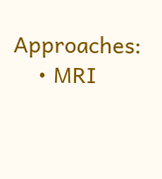Approaches:
    • MRI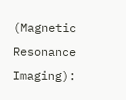(Magnetic Resonance Imaging):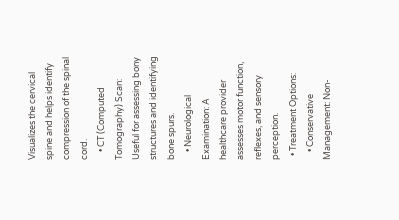Visualizes the cervical spine and helps identify compression of the spinal cord.
    • CT (Computed Tomography) Scan: Useful for assessing bony structures and identifying bone spurs.
    • Neurological Examination: A healthcare provider assesses motor function, reflexes, and sensory perception.
  • Treatment Options:
    • Conservative Management: Non-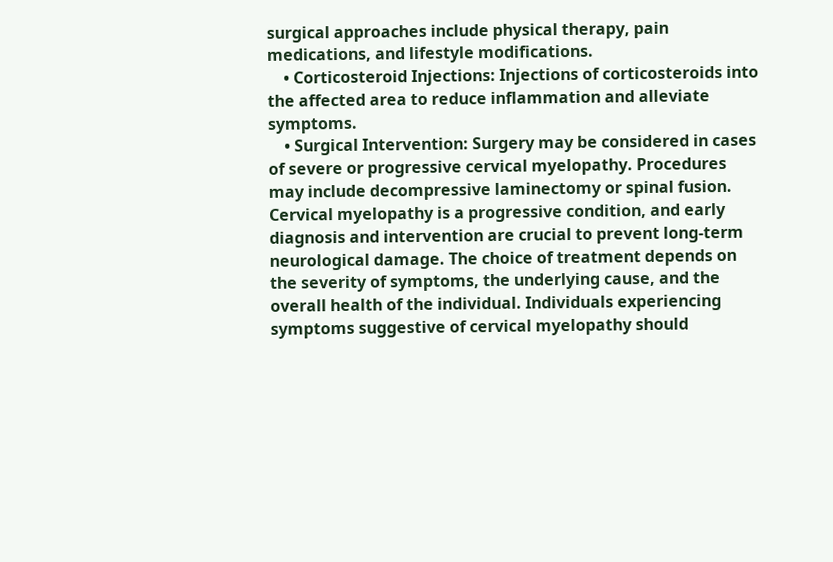surgical approaches include physical therapy, pain medications, and lifestyle modifications.
    • Corticosteroid Injections: Injections of corticosteroids into the affected area to reduce inflammation and alleviate symptoms.
    • Surgical Intervention: Surgery may be considered in cases of severe or progressive cervical myelopathy. Procedures may include decompressive laminectomy or spinal fusion.
Cervical myelopathy is a progressive condition, and early diagnosis and intervention are crucial to prevent long-term neurological damage. The choice of treatment depends on the severity of symptoms, the underlying cause, and the overall health of the individual. Individuals experiencing symptoms suggestive of cervical myelopathy should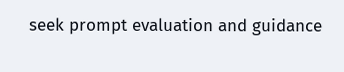seek prompt evaluation and guidance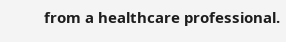from a healthcare professional.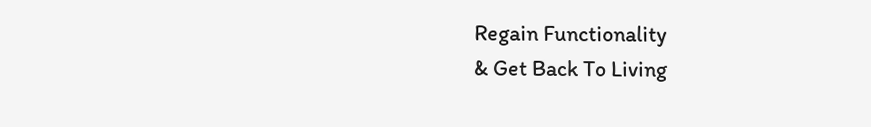Regain Functionality
& Get Back To Living